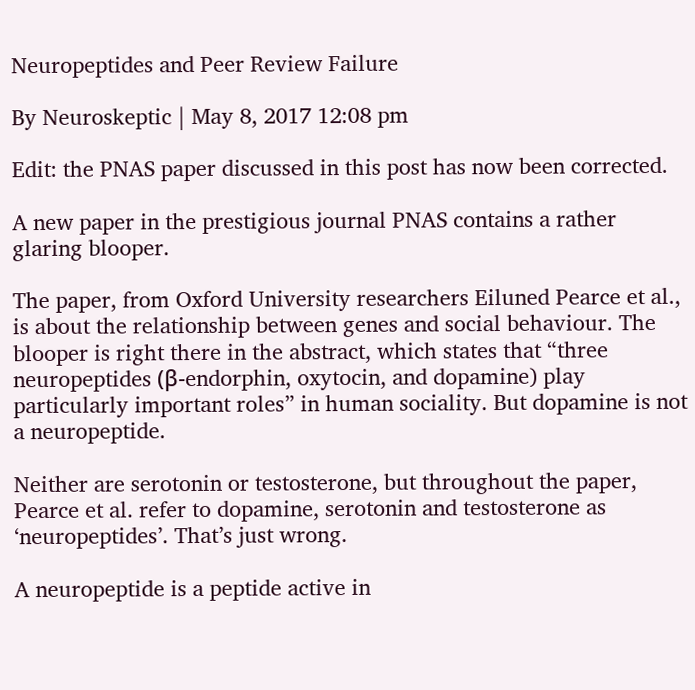Neuropeptides and Peer Review Failure

By Neuroskeptic | May 8, 2017 12:08 pm

Edit: the PNAS paper discussed in this post has now been corrected.

A new paper in the prestigious journal PNAS contains a rather glaring blooper.

The paper, from Oxford University researchers Eiluned Pearce et al., is about the relationship between genes and social behaviour. The blooper is right there in the abstract, which states that “three neuropeptides (β-endorphin, oxytocin, and dopamine) play particularly important roles” in human sociality. But dopamine is not a neuropeptide.

Neither are serotonin or testosterone, but throughout the paper, Pearce et al. refer to dopamine, serotonin and testosterone as ‘neuropeptides’. That’s just wrong.

A neuropeptide is a peptide active in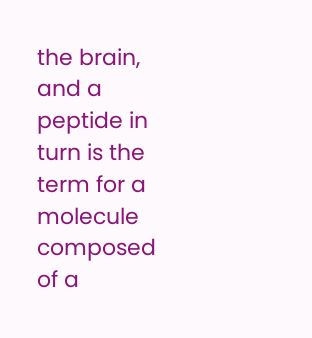the brain, and a peptide in turn is the term for a molecule composed of a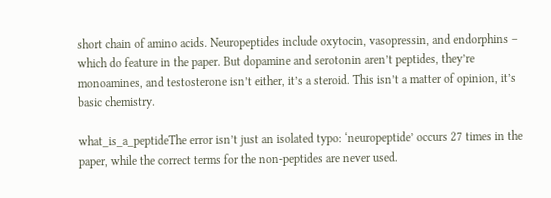short chain of amino acids. Neuropeptides include oxytocin, vasopressin, and endorphins – which do feature in the paper. But dopamine and serotonin aren’t peptides, they’re monoamines, and testosterone isn’t either, it’s a steroid. This isn’t a matter of opinion, it’s basic chemistry.

what_is_a_peptideThe error isn’t just an isolated typo: ‘neuropeptide’ occurs 27 times in the paper, while the correct terms for the non-peptides are never used.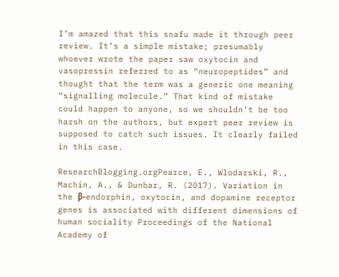I’m amazed that this snafu made it through peer review. It’s a simple mistake; presumably whoever wrote the paper saw oxytocin and vasopressin referred to as “neuropeptides” and thought that the term was a generic one meaning “signalling molecule.” That kind of mistake could happen to anyone, so we shouldn’t be too harsh on the authors, but expert peer review is supposed to catch such issues. It clearly failed in this case.

ResearchBlogging.orgPearce, E., Wlodarski, R., Machin, A., & Dunbar, R. (2017). Variation in the β-endorphin, oxytocin, and dopamine receptor genes is associated with different dimensions of human sociality Proceedings of the National Academy of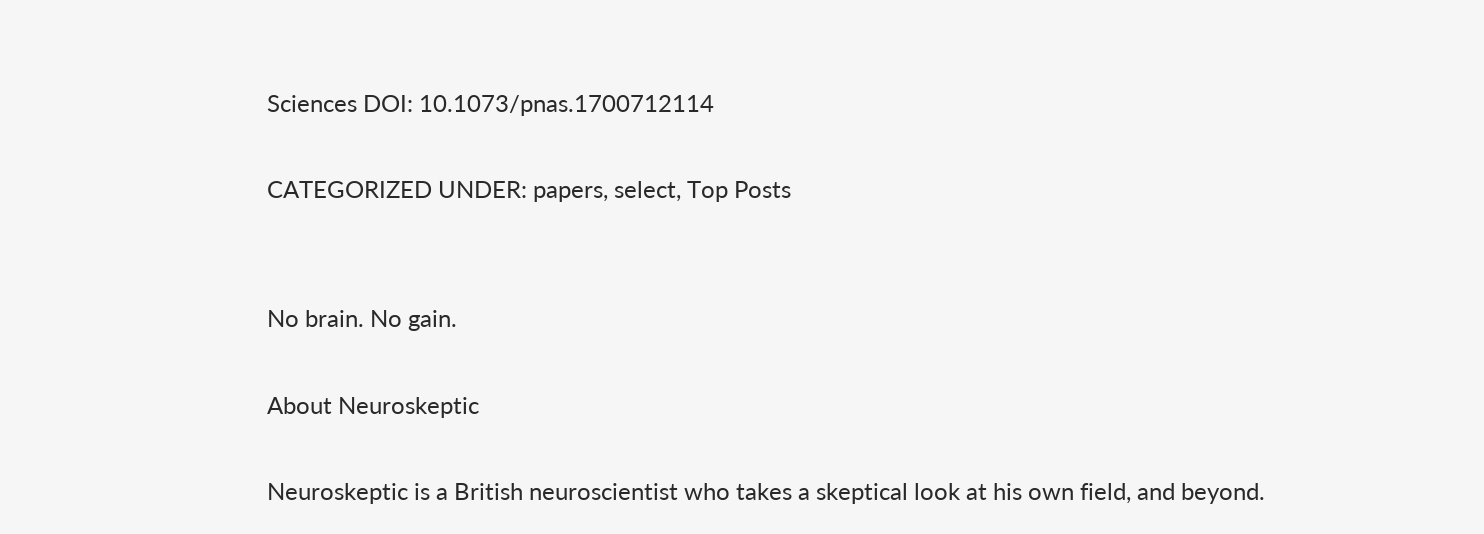Sciences DOI: 10.1073/pnas.1700712114

CATEGORIZED UNDER: papers, select, Top Posts


No brain. No gain.

About Neuroskeptic

Neuroskeptic is a British neuroscientist who takes a skeptical look at his own field, and beyond.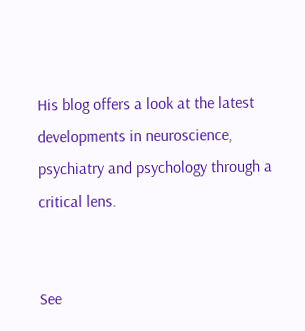His blog offers a look at the latest developments in neuroscience, psychiatry and psychology through a critical lens.


See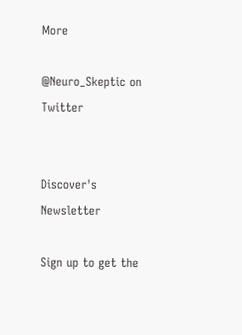More

@Neuro_Skeptic on Twitter


Discover's Newsletter

Sign up to get the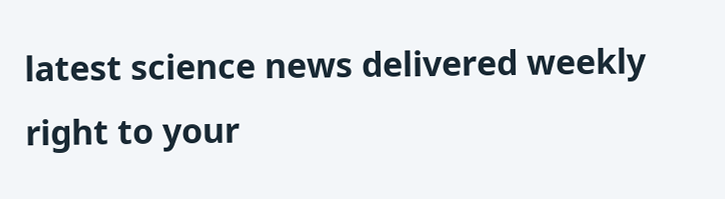latest science news delivered weekly right to your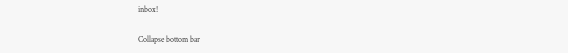inbox!

Collapse bottom bar